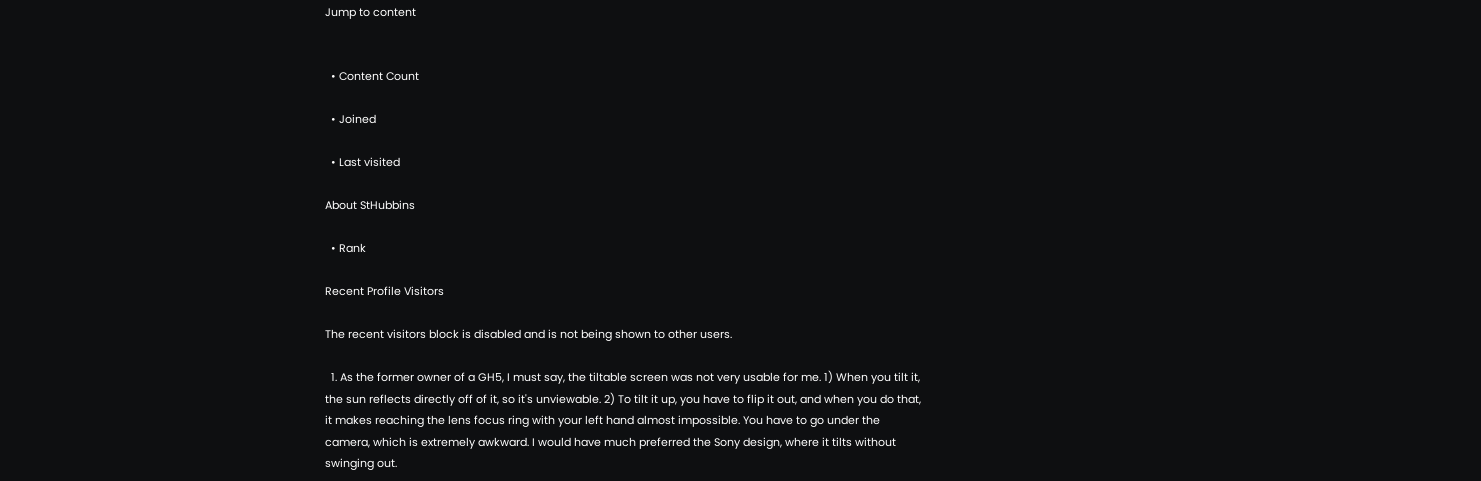Jump to content


  • Content Count

  • Joined

  • Last visited

About StHubbins

  • Rank

Recent Profile Visitors

The recent visitors block is disabled and is not being shown to other users.

  1. As the former owner of a GH5, I must say, the tiltable screen was not very usable for me. 1) When you tilt it, the sun reflects directly off of it, so it's unviewable. 2) To tilt it up, you have to flip it out, and when you do that, it makes reaching the lens focus ring with your left hand almost impossible. You have to go under the camera, which is extremely awkward. I would have much preferred the Sony design, where it tilts without swinging out.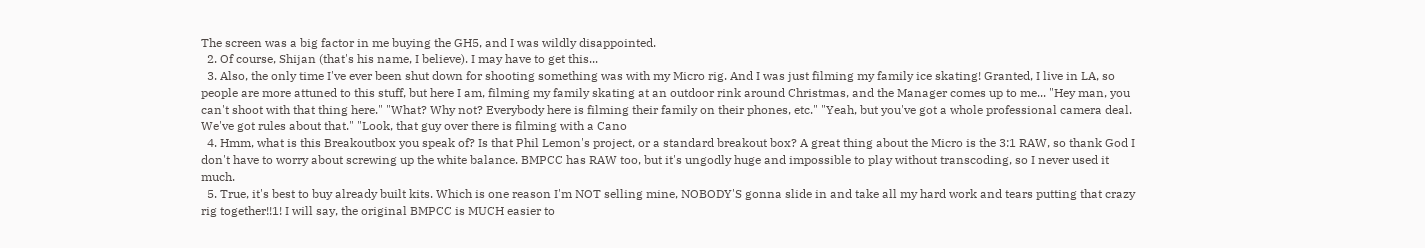The screen was a big factor in me buying the GH5, and I was wildly disappointed.
  2. Of course, Shijan (that's his name, I believe). I may have to get this...
  3. Also, the only time I've ever been shut down for shooting something was with my Micro rig. And I was just filming my family ice skating! Granted, I live in LA, so people are more attuned to this stuff, but here I am, filming my family skating at an outdoor rink around Christmas, and the Manager comes up to me... "Hey man, you can't shoot with that thing here." "What? Why not? Everybody here is filming their family on their phones, etc." "Yeah, but you've got a whole professional camera deal. We've got rules about that." "Look, that guy over there is filming with a Cano
  4. Hmm, what is this Breakoutbox you speak of? Is that Phil Lemon's project, or a standard breakout box? A great thing about the Micro is the 3:1 RAW, so thank God I don't have to worry about screwing up the white balance. BMPCC has RAW too, but it's ungodly huge and impossible to play without transcoding, so I never used it much.
  5. True, it's best to buy already built kits. Which is one reason I'm NOT selling mine, NOBODY'S gonna slide in and take all my hard work and tears putting that crazy rig together!!1! I will say, the original BMPCC is MUCH easier to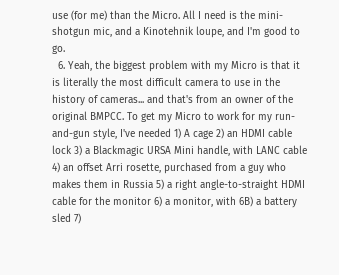use (for me) than the Micro. All I need is the mini-shotgun mic, and a Kinotehnik loupe, and I'm good to go.
  6. Yeah, the biggest problem with my Micro is that it is literally the most difficult camera to use in the history of cameras... and that's from an owner of the original BMPCC. To get my Micro to work for my run-and-gun style, I've needed 1) A cage 2) an HDMI cable lock 3) a Blackmagic URSA Mini handle, with LANC cable 4) an offset Arri rosette, purchased from a guy who makes them in Russia 5) a right angle-to-straight HDMI cable for the monitor 6) a monitor, with 6B) a battery sled 7)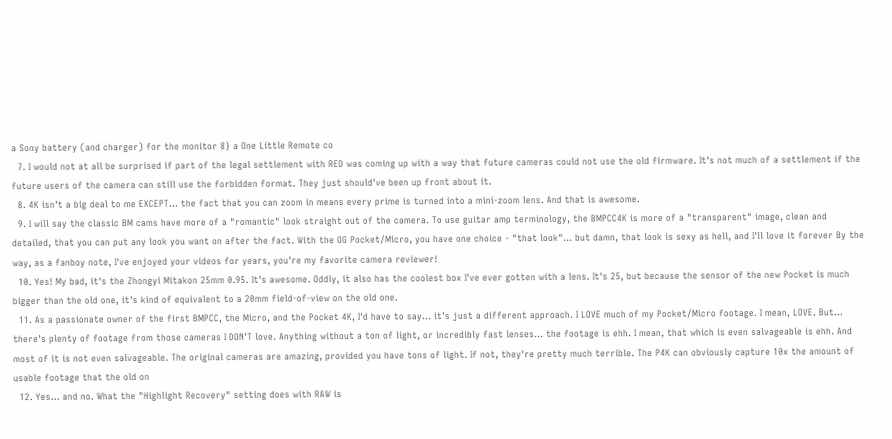a Sony battery (and charger) for the monitor 8} a One Little Remote co
  7. I would not at all be surprised if part of the legal settlement with RED was coming up with a way that future cameras could not use the old firmware. It's not much of a settlement if the future users of the camera can still use the forbidden format. They just should've been up front about it.
  8. 4K isn't a big deal to me EXCEPT... the fact that you can zoom in means every prime is turned into a mini-zoom lens. And that is awesome.
  9. I will say the classic BM cams have more of a "romantic" look straight out of the camera. To use guitar amp terminology, the BMPCC4K is more of a "transparent" image, clean and detailed, that you can put any look you want on after the fact. With the OG Pocket/Micro, you have one choice - "that look"... but damn, that look is sexy as hell, and I'll love it forever By the way, as a fanboy note, I've enjoyed your videos for years, you're my favorite camera reviewer!
  10. Yes! My bad, it's the Zhongyi Mitakon 25mm 0.95. It's awesome. Oddly, it also has the coolest box I've ever gotten with a lens. It's 25, but because the sensor of the new Pocket is much bigger than the old one, it's kind of equivalent to a 20mm field-of-view on the old one.
  11. As a passionate owner of the first BMPCC, the Micro, and the Pocket 4K, I'd have to say... it's just a different approach. I LOVE much of my Pocket/Micro footage. I mean, LOVE. But... there's plenty of footage from those cameras I DON'T love. Anything without a ton of light, or incredibly fast lenses... the footage is ehh. I mean, that which is even salvageable is ehh. And most of it is not even salvageable. The original cameras are amazing, provided you have tons of light. If not, they're pretty much terrible. The P4K can obviously capture 10x the amount of usable footage that the old on
  12. Yes... and no. What the "Highlight Recovery" setting does with RAW is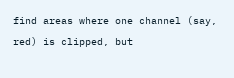find areas where one channel (say, red) is clipped, but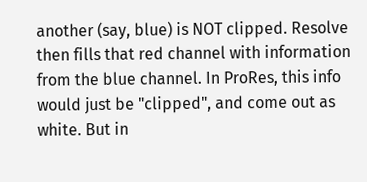another (say, blue) is NOT clipped. Resolve then fills that red channel with information from the blue channel. In ProRes, this info would just be "clipped", and come out as white. But in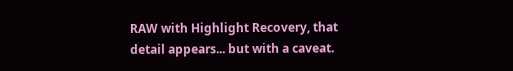RAW with Highlight Recovery, that detail appears... but with a caveat.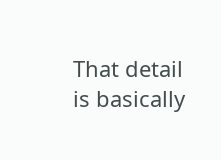That detail is basically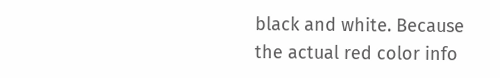black and white. Because the actual red color info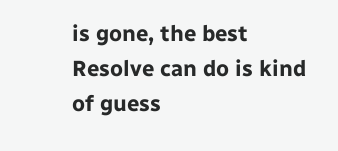is gone, the best Resolve can do is kind of guess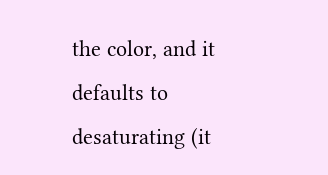the color, and it defaults to desaturating (it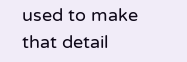used to make that detail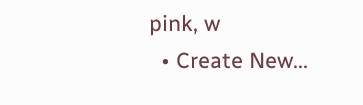pink, w
  • Create New...